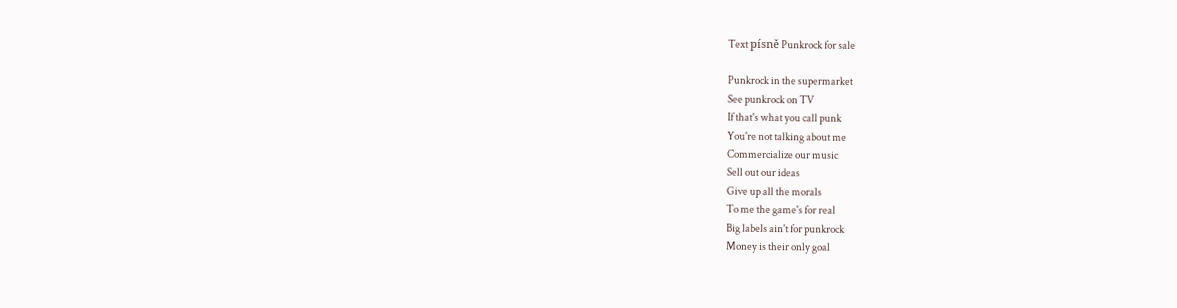Text písně Punkrock for sale

Punkrock in the supermarket
See punkrock on TV
If that's what you call punk
You're not talking about me
Commercialize our music
Sell out our ideas
Give up all the morals
To me the game's for real
Big labels ain't for punkrock
Money is their only goal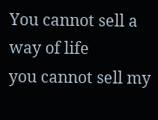You cannot sell a way of life
you cannot sell my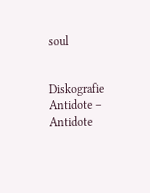soul


Diskografie Antidote – Antidote